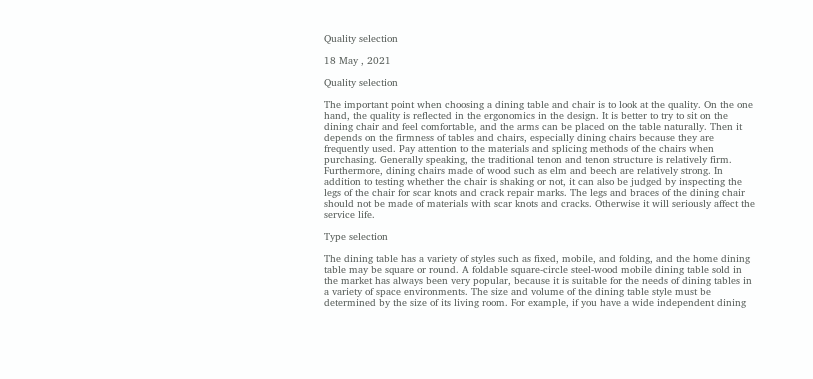Quality selection

18 May , 2021

Quality selection

The important point when choosing a dining table and chair is to look at the quality. On the one hand, the quality is reflected in the ergonomics in the design. It is better to try to sit on the dining chair and feel comfortable, and the arms can be placed on the table naturally. Then it depends on the firmness of tables and chairs, especially dining chairs because they are frequently used. Pay attention to the materials and splicing methods of the chairs when purchasing. Generally speaking, the traditional tenon and tenon structure is relatively firm. Furthermore, dining chairs made of wood such as elm and beech are relatively strong. In addition to testing whether the chair is shaking or not, it can also be judged by inspecting the legs of the chair for scar knots and crack repair marks. The legs and braces of the dining chair should not be made of materials with scar knots and cracks. Otherwise it will seriously affect the service life.

Type selection

The dining table has a variety of styles such as fixed, mobile, and folding, and the home dining table may be square or round. A foldable square-circle steel-wood mobile dining table sold in the market has always been very popular, because it is suitable for the needs of dining tables in a variety of space environments. The size and volume of the dining table style must be determined by the size of its living room. For example, if you have a wide independent dining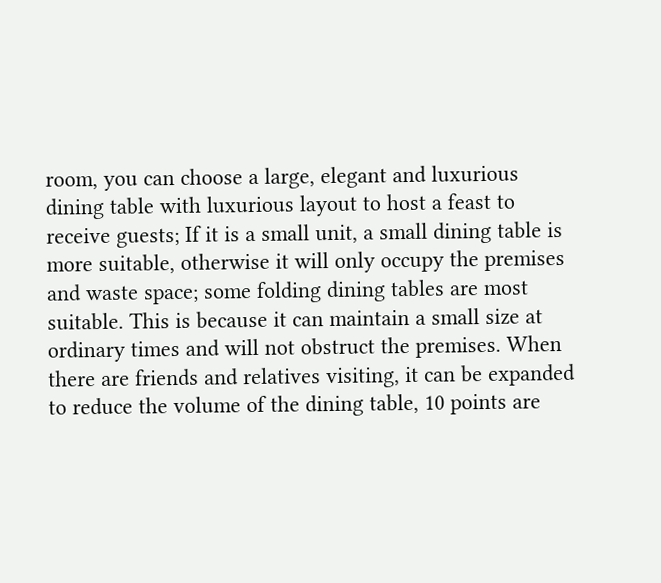room, you can choose a large, elegant and luxurious dining table with luxurious layout to host a feast to receive guests; If it is a small unit, a small dining table is more suitable, otherwise it will only occupy the premises and waste space; some folding dining tables are most suitable. This is because it can maintain a small size at ordinary times and will not obstruct the premises. When there are friends and relatives visiting, it can be expanded to reduce the volume of the dining table, 10 points are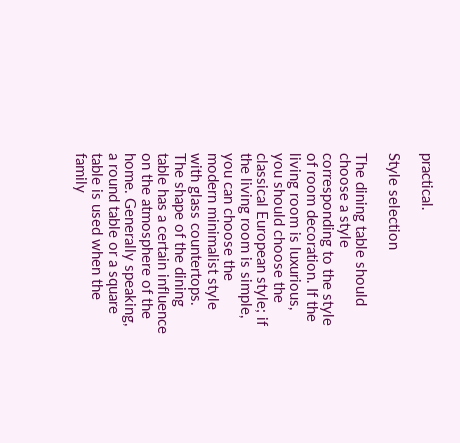practical.

Style selection

The dining table should choose a style corresponding to the style of room decoration. If the living room is luxurious, you should choose the classical European style; if the living room is simple, you can choose the modern minimalist style with glass countertops. The shape of the dining table has a certain influence on the atmosphere of the home. Generally speaking, a round table or a square table is used when the family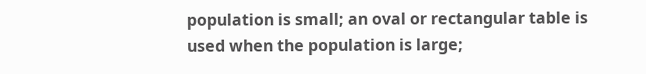population is small; an oval or rectangular table is used when the population is large;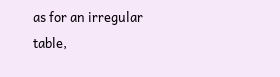as for an irregular table,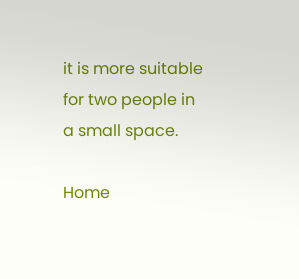it is more suitable for two people in a small space.

Home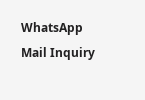WhatsApp Mail Inquiry